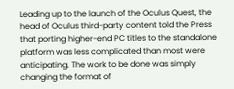Leading up to the launch of the Oculus Quest, the head of Oculus third-party content told the Press that porting higher-end PC titles to the standalone platform was less complicated than most were anticipating. The work to be done was simply changing the format of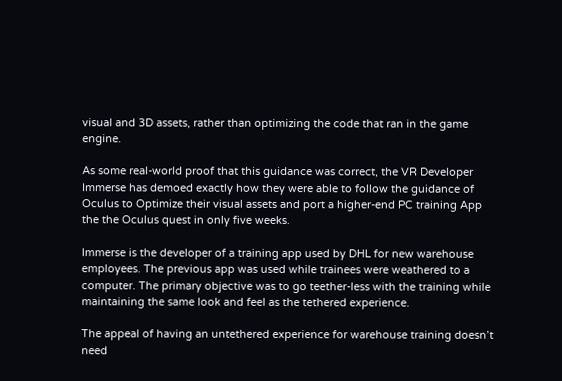visual and 3D assets, rather than optimizing the code that ran in the game engine.

As some real-world proof that this guidance was correct, the VR Developer Immerse has demoed exactly how they were able to follow the guidance of Oculus to Optimize their visual assets and port a higher-end PC training App the the Oculus quest in only five weeks.

Immerse is the developer of a training app used by DHL for new warehouse employees. The previous app was used while trainees were weathered to a computer. The primary objective was to go teether-less with the training while maintaining the same look and feel as the tethered experience.

The appeal of having an untethered experience for warehouse training doesn’t need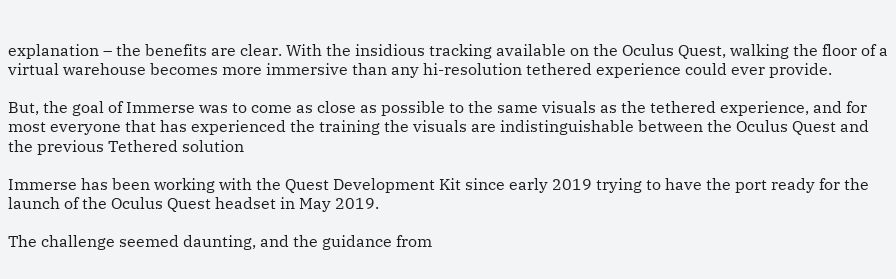explanation – the benefits are clear. With the insidious tracking available on the Oculus Quest, walking the floor of a virtual warehouse becomes more immersive than any hi-resolution tethered experience could ever provide.

But, the goal of Immerse was to come as close as possible to the same visuals as the tethered experience, and for most everyone that has experienced the training the visuals are indistinguishable between the Oculus Quest and the previous Tethered solution

Immerse has been working with the Quest Development Kit since early 2019 trying to have the port ready for the launch of the Oculus Quest headset in May 2019.

The challenge seemed daunting, and the guidance from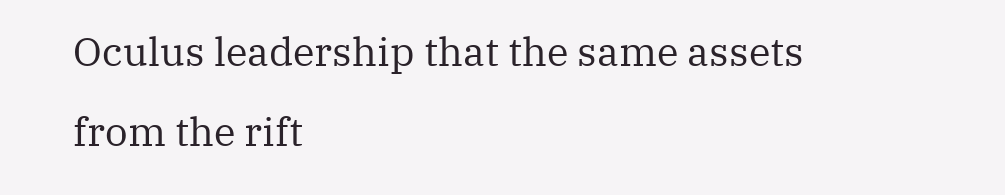Oculus leadership that the same assets from the rift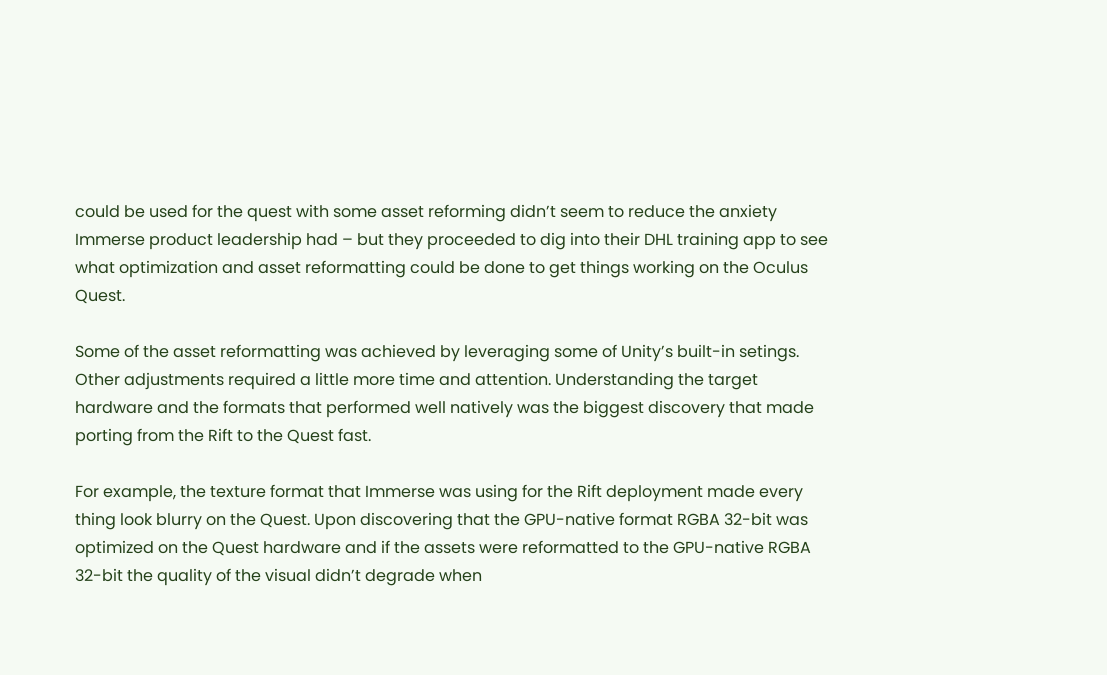could be used for the quest with some asset reforming didn’t seem to reduce the anxiety Immerse product leadership had – but they proceeded to dig into their DHL training app to see what optimization and asset reformatting could be done to get things working on the Oculus Quest.

Some of the asset reformatting was achieved by leveraging some of Unity’s built-in setings. Other adjustments required a little more time and attention. Understanding the target hardware and the formats that performed well natively was the biggest discovery that made porting from the Rift to the Quest fast.

For example, the texture format that Immerse was using for the Rift deployment made every thing look blurry on the Quest. Upon discovering that the GPU-native format RGBA 32-bit was optimized on the Quest hardware and if the assets were reformatted to the GPU-native RGBA 32-bit the quality of the visual didn’t degrade when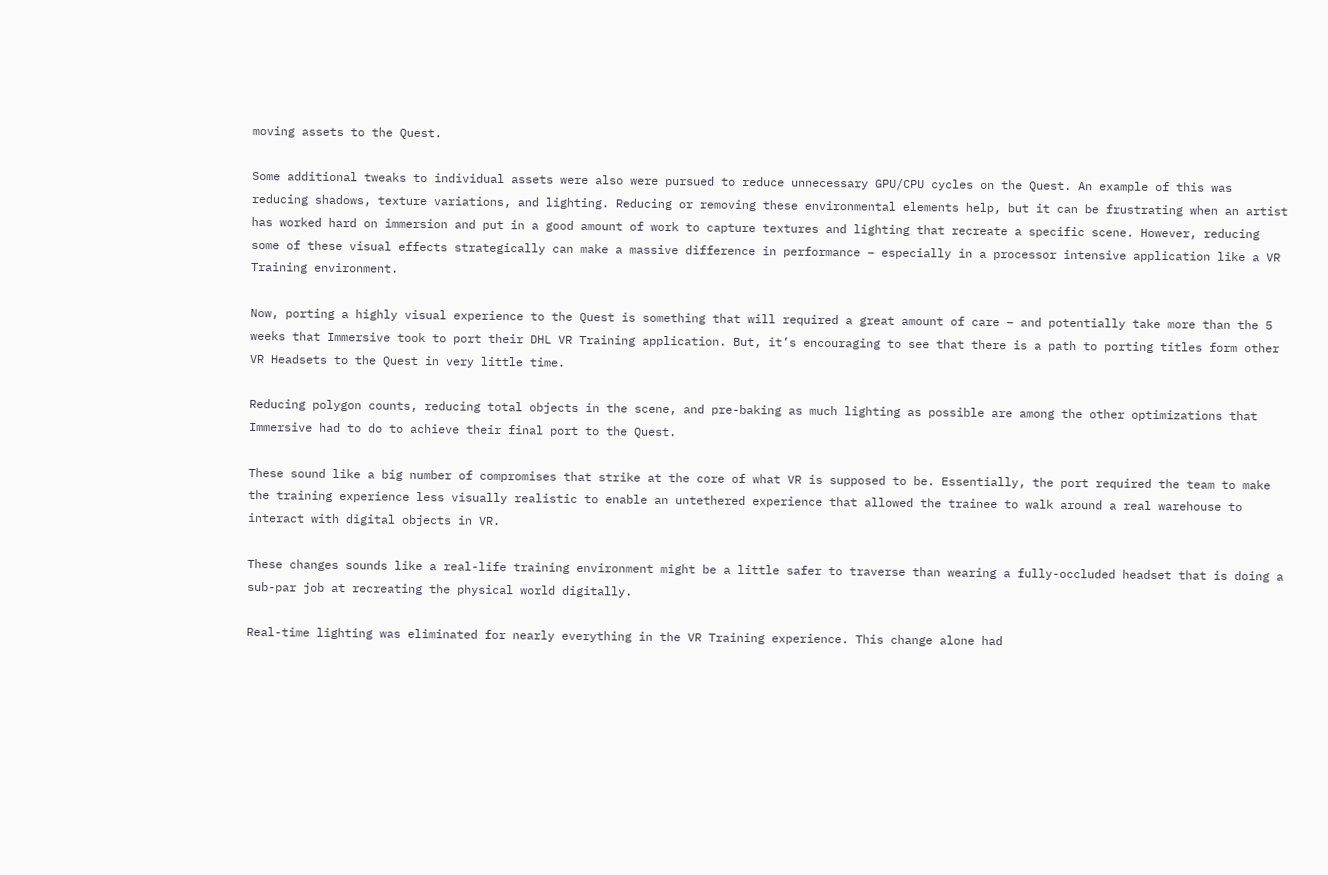moving assets to the Quest.

Some additional tweaks to individual assets were also were pursued to reduce unnecessary GPU/CPU cycles on the Quest. An example of this was reducing shadows, texture variations, and lighting. Reducing or removing these environmental elements help, but it can be frustrating when an artist has worked hard on immersion and put in a good amount of work to capture textures and lighting that recreate a specific scene. However, reducing some of these visual effects strategically can make a massive difference in performance – especially in a processor intensive application like a VR Training environment.

Now, porting a highly visual experience to the Quest is something that will required a great amount of care – and potentially take more than the 5 weeks that Immersive took to port their DHL VR Training application. But, it’s encouraging to see that there is a path to porting titles form other VR Headsets to the Quest in very little time.

Reducing polygon counts, reducing total objects in the scene, and pre-baking as much lighting as possible are among the other optimizations that Immersive had to do to achieve their final port to the Quest.

These sound like a big number of compromises that strike at the core of what VR is supposed to be. Essentially, the port required the team to make the training experience less visually realistic to enable an untethered experience that allowed the trainee to walk around a real warehouse to interact with digital objects in VR.

These changes sounds like a real-life training environment might be a little safer to traverse than wearing a fully-occluded headset that is doing a sub-par job at recreating the physical world digitally.

Real-time lighting was eliminated for nearly everything in the VR Training experience. This change alone had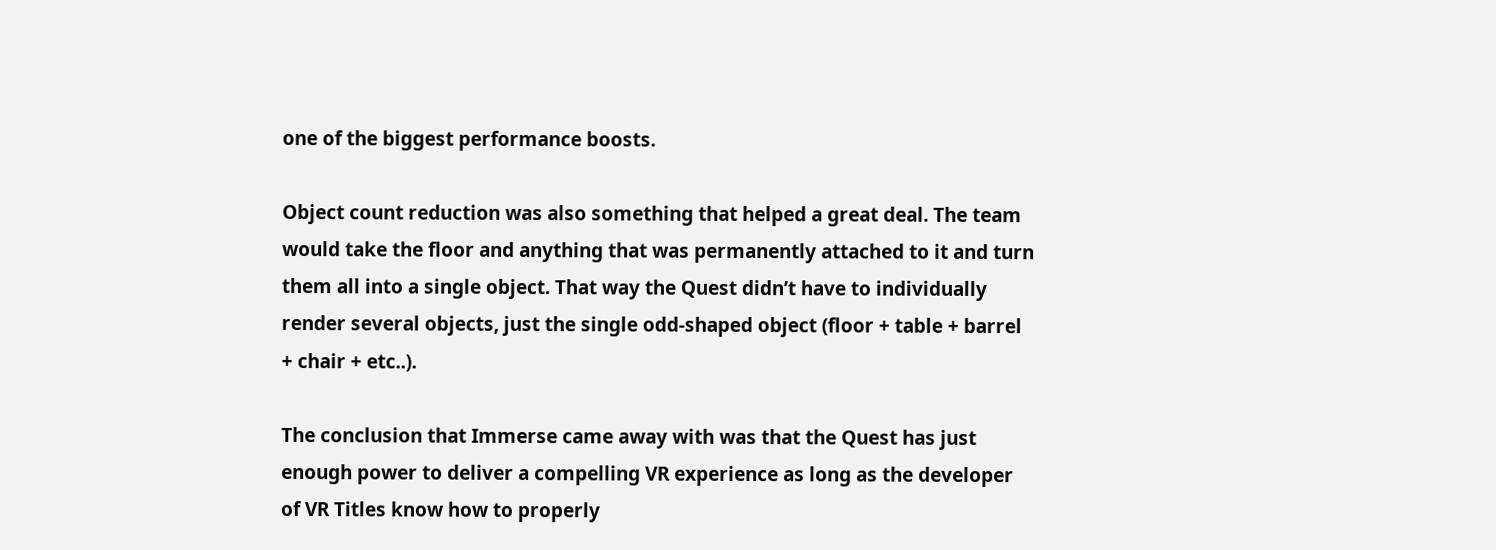one of the biggest performance boosts.

Object count reduction was also something that helped a great deal. The team would take the floor and anything that was permanently attached to it and turn them all into a single object. That way the Quest didn’t have to individually render several objects, just the single odd-shaped object (floor + table + barrel + chair + etc..).

The conclusion that Immerse came away with was that the Quest has just enough power to deliver a compelling VR experience as long as the developer of VR Titles know how to properly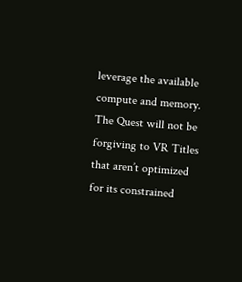leverage the available compute and memory. The Quest will not be forgiving to VR Titles that aren’t optimized for its constrained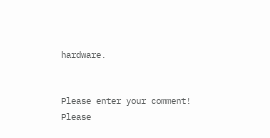hardware.


Please enter your comment!
Please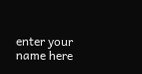enter your name here